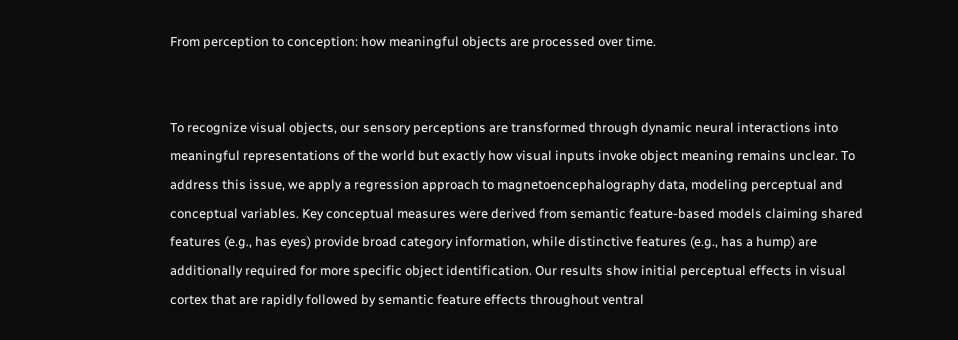From perception to conception: how meaningful objects are processed over time.


To recognize visual objects, our sensory perceptions are transformed through dynamic neural interactions into meaningful representations of the world but exactly how visual inputs invoke object meaning remains unclear. To address this issue, we apply a regression approach to magnetoencephalography data, modeling perceptual and conceptual variables. Key conceptual measures were derived from semantic feature-based models claiming shared features (e.g., has eyes) provide broad category information, while distinctive features (e.g., has a hump) are additionally required for more specific object identification. Our results show initial perceptual effects in visual cortex that are rapidly followed by semantic feature effects throughout ventral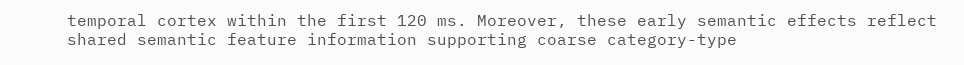temporal cortex within the first 120 ms. Moreover, these early semantic effects reflect shared semantic feature information supporting coarse category-type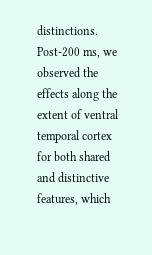distinctions. Post-200 ms, we observed the effects along the extent of ventral temporal cortex for both shared and distinctive features, which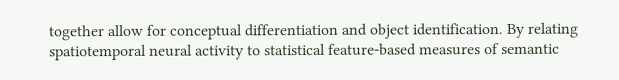together allow for conceptual differentiation and object identification. By relating spatiotemporal neural activity to statistical feature-based measures of semantic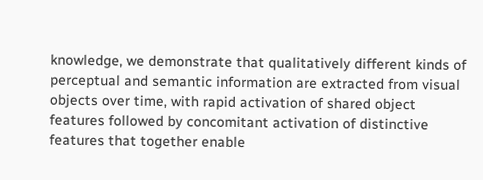knowledge, we demonstrate that qualitatively different kinds of perceptual and semantic information are extracted from visual objects over time, with rapid activation of shared object features followed by concomitant activation of distinctive features that together enable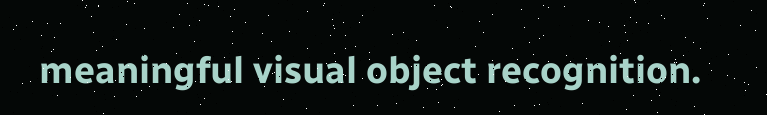meaningful visual object recognition.